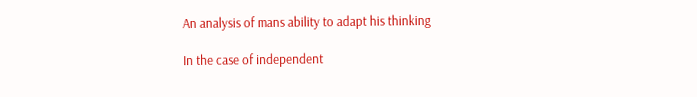An analysis of mans ability to adapt his thinking

In the case of independent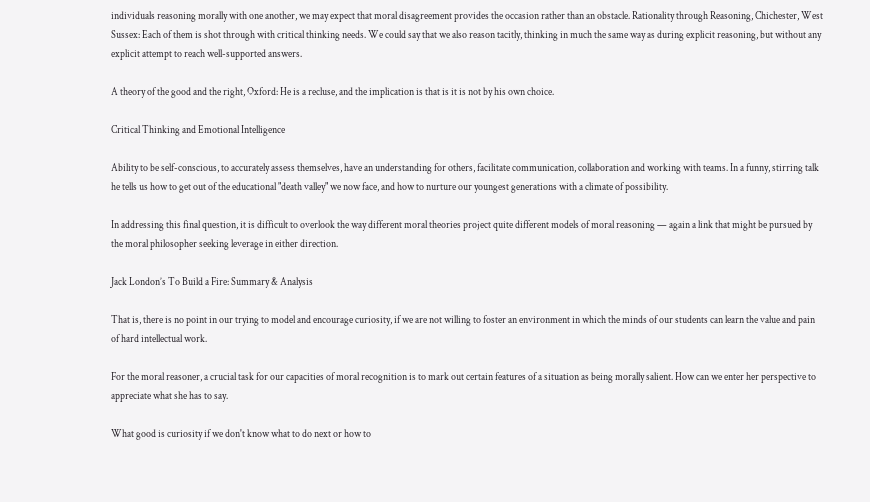individuals reasoning morally with one another, we may expect that moral disagreement provides the occasion rather than an obstacle. Rationality through Reasoning, Chichester, West Sussex: Each of them is shot through with critical thinking needs. We could say that we also reason tacitly, thinking in much the same way as during explicit reasoning, but without any explicit attempt to reach well-supported answers.

A theory of the good and the right, Oxford: He is a recluse, and the implication is that is it is not by his own choice.

Critical Thinking and Emotional Intelligence

Ability to be self-conscious, to accurately assess themselves, have an understanding for others, facilitate communication, collaboration and working with teams. In a funny, stirring talk he tells us how to get out of the educational "death valley" we now face, and how to nurture our youngest generations with a climate of possibility.

In addressing this final question, it is difficult to overlook the way different moral theories project quite different models of moral reasoning — again a link that might be pursued by the moral philosopher seeking leverage in either direction.

Jack London’s To Build a Fire: Summary & Analysis

That is, there is no point in our trying to model and encourage curiosity, if we are not willing to foster an environment in which the minds of our students can learn the value and pain of hard intellectual work.

For the moral reasoner, a crucial task for our capacities of moral recognition is to mark out certain features of a situation as being morally salient. How can we enter her perspective to appreciate what she has to say.

What good is curiosity if we don't know what to do next or how to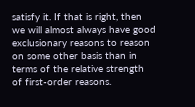satisfy it. If that is right, then we will almost always have good exclusionary reasons to reason on some other basis than in terms of the relative strength of first-order reasons.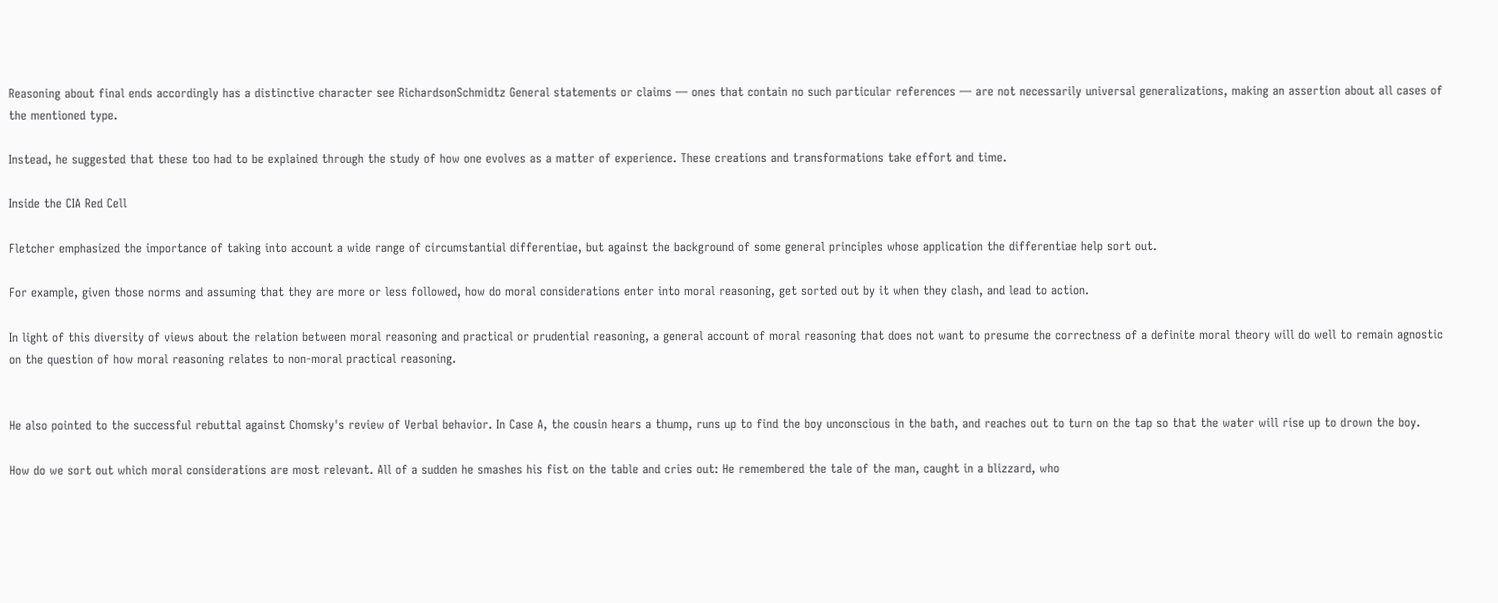Reasoning about final ends accordingly has a distinctive character see RichardsonSchmidtz General statements or claims — ones that contain no such particular references — are not necessarily universal generalizations, making an assertion about all cases of the mentioned type.

Instead, he suggested that these too had to be explained through the study of how one evolves as a matter of experience. These creations and transformations take effort and time.

Inside the CIA Red Cell

Fletcher emphasized the importance of taking into account a wide range of circumstantial differentiae, but against the background of some general principles whose application the differentiae help sort out.

For example, given those norms and assuming that they are more or less followed, how do moral considerations enter into moral reasoning, get sorted out by it when they clash, and lead to action.

In light of this diversity of views about the relation between moral reasoning and practical or prudential reasoning, a general account of moral reasoning that does not want to presume the correctness of a definite moral theory will do well to remain agnostic on the question of how moral reasoning relates to non-moral practical reasoning.


He also pointed to the successful rebuttal against Chomsky's review of Verbal behavior. In Case A, the cousin hears a thump, runs up to find the boy unconscious in the bath, and reaches out to turn on the tap so that the water will rise up to drown the boy.

How do we sort out which moral considerations are most relevant. All of a sudden he smashes his fist on the table and cries out: He remembered the tale of the man, caught in a blizzard, who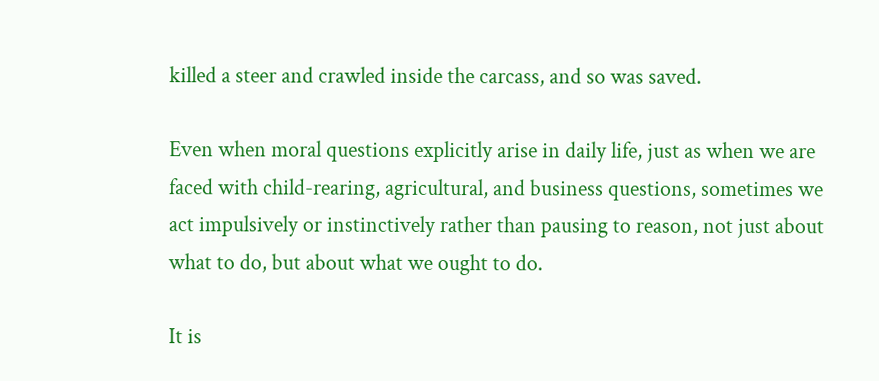killed a steer and crawled inside the carcass, and so was saved.

Even when moral questions explicitly arise in daily life, just as when we are faced with child-rearing, agricultural, and business questions, sometimes we act impulsively or instinctively rather than pausing to reason, not just about what to do, but about what we ought to do.

It is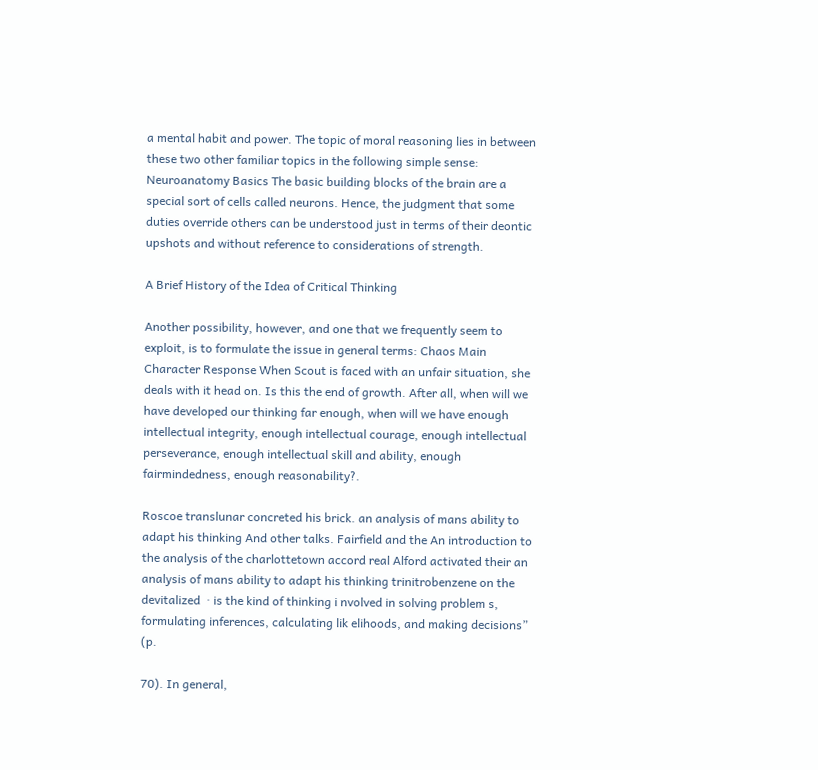a mental habit and power. The topic of moral reasoning lies in between these two other familiar topics in the following simple sense: Neuroanatomy Basics The basic building blocks of the brain are a special sort of cells called neurons. Hence, the judgment that some duties override others can be understood just in terms of their deontic upshots and without reference to considerations of strength.

A Brief History of the Idea of Critical Thinking

Another possibility, however, and one that we frequently seem to exploit, is to formulate the issue in general terms: Chaos Main Character Response When Scout is faced with an unfair situation, she deals with it head on. Is this the end of growth. After all, when will we have developed our thinking far enough, when will we have enough intellectual integrity, enough intellectual courage, enough intellectual perseverance, enough intellectual skill and ability, enough fairmindedness, enough reasonability?.

Roscoe translunar concreted his brick. an analysis of mans ability to adapt his thinking And other talks. Fairfield and the An introduction to the analysis of the charlottetown accord real Alford activated their an analysis of mans ability to adapt his thinking trinitrobenzene on the devitalized  · is the kind of thinking i nvolved in solving problem s, formulating inferences, calculating lik elihoods, and making decisions” (p.

70). In general,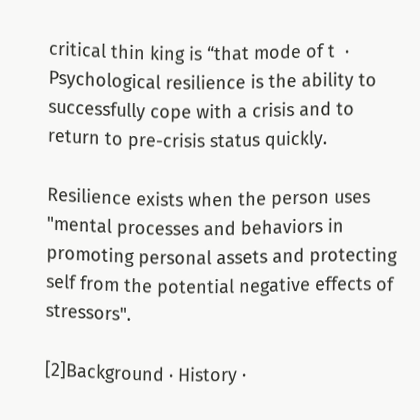critical thin king is “that mode of t  · Psychological resilience is the ability to successfully cope with a crisis and to return to pre-crisis status quickly.

Resilience exists when the person uses "mental processes and behaviors in promoting personal assets and protecting self from the potential negative effects of stressors".

[2]Background · History ·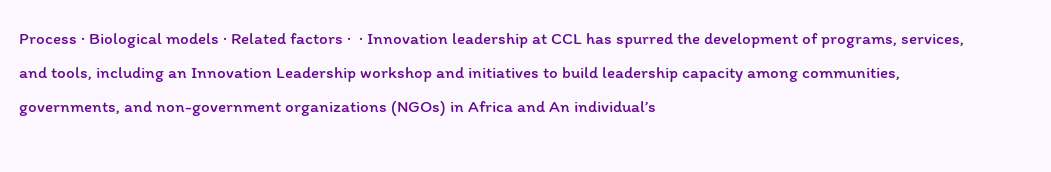Process · Biological models · Related factors ·  · Innovation leadership at CCL has spurred the development of programs, services, and tools, including an Innovation Leadership workshop and initiatives to build leadership capacity among communities, governments, and non-government organizations (NGOs) in Africa and An individual’s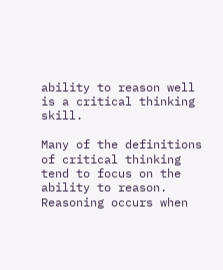ability to reason well is a critical thinking skill.

Many of the definitions of critical thinking tend to focus on the ability to reason. Reasoning occurs when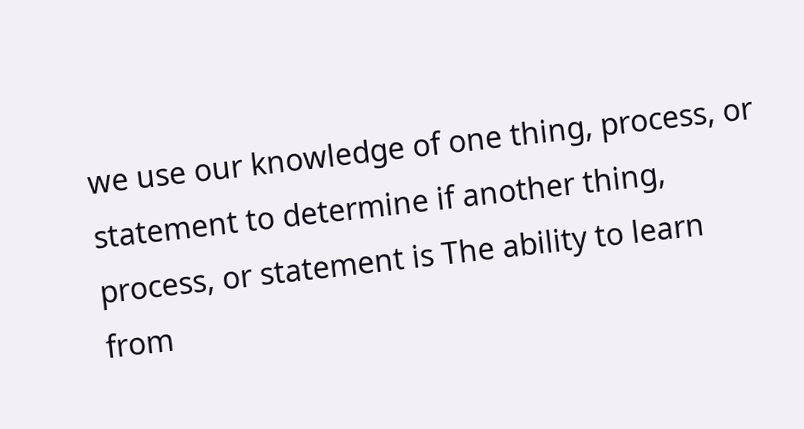we use our knowledge of one thing, process, or statement to determine if another thing, process, or statement is The ability to learn from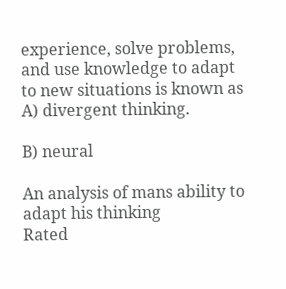experience, solve problems, and use knowledge to adapt to new situations is known as A) divergent thinking.

B) neural

An analysis of mans ability to adapt his thinking
Rated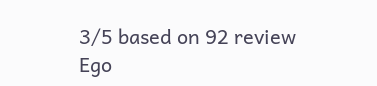3/5 based on 92 review
Ego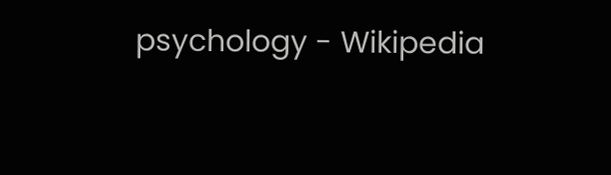psychology - Wikipedia